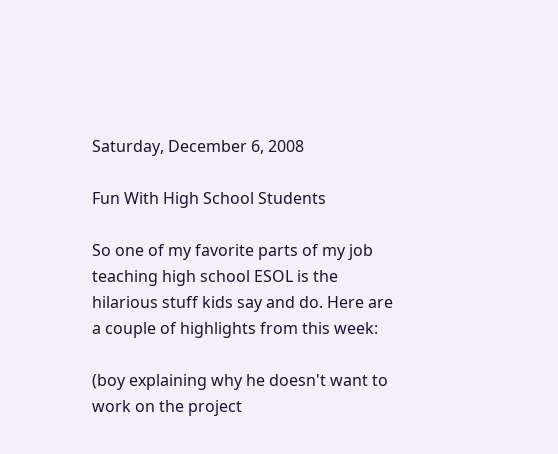Saturday, December 6, 2008

Fun With High School Students

So one of my favorite parts of my job teaching high school ESOL is the hilarious stuff kids say and do. Here are a couple of highlights from this week:

(boy explaining why he doesn't want to work on the project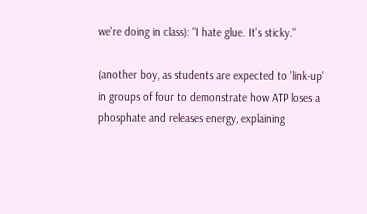we're doing in class): "I hate glue. It's sticky."

(another boy, as students are expected to 'link-up' in groups of four to demonstrate how ATP loses a phosphate and releases energy, explaining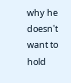why he doesn't want to hold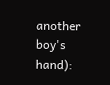another boy's hand):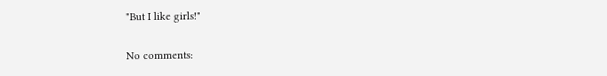"But I like girls!"

No comments: